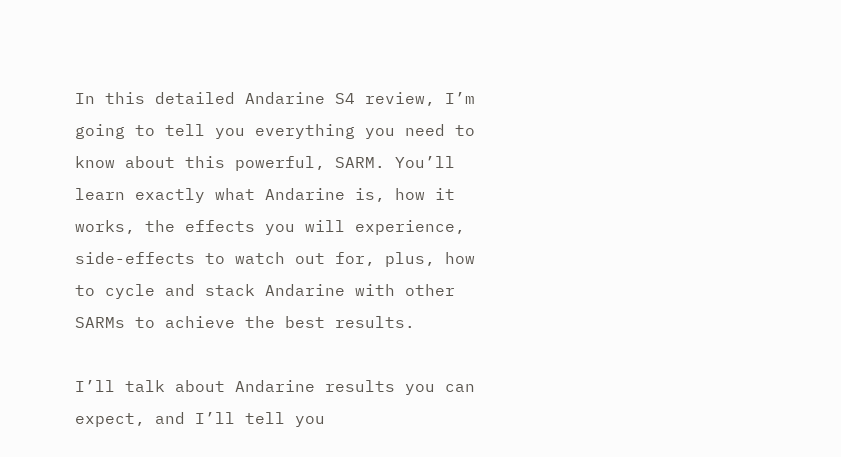In this detailed Andarine S4 review, I’m going to tell you everything you need to know about this powerful, SARM. You’ll learn exactly what Andarine is, how it works, the effects you will experience, side-effects to watch out for, plus, how to cycle and stack Andarine with other SARMs to achieve the best results.

I’ll talk about Andarine results you can expect, and I’ll tell you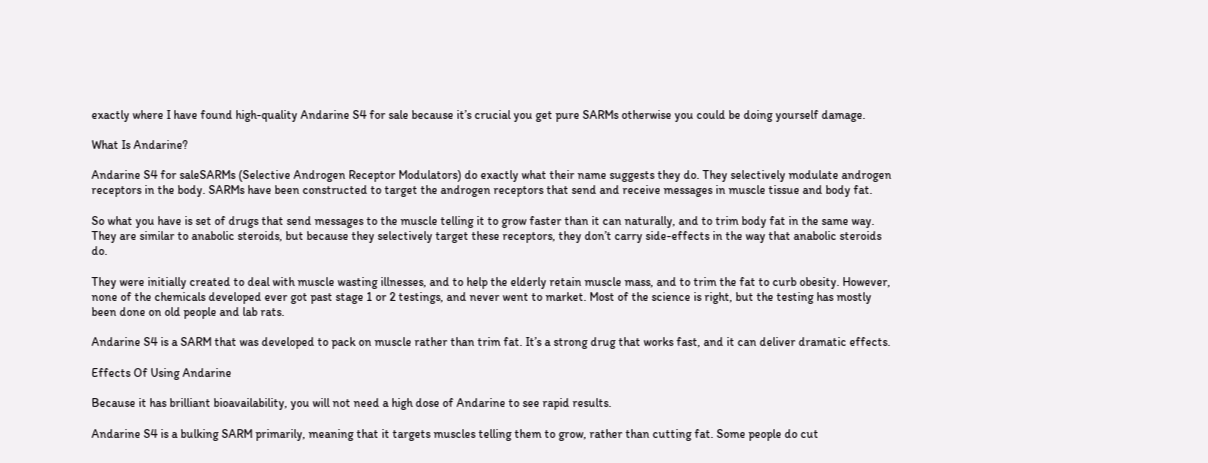exactly where I have found high-quality Andarine S4 for sale because it’s crucial you get pure SARMs otherwise you could be doing yourself damage.

What Is Andarine?

Andarine S4 for saleSARMs (Selective Androgen Receptor Modulators) do exactly what their name suggests they do. They selectively modulate androgen receptors in the body. SARMs have been constructed to target the androgen receptors that send and receive messages in muscle tissue and body fat.

So what you have is set of drugs that send messages to the muscle telling it to grow faster than it can naturally, and to trim body fat in the same way. They are similar to anabolic steroids, but because they selectively target these receptors, they don’t carry side-effects in the way that anabolic steroids do.

They were initially created to deal with muscle wasting illnesses, and to help the elderly retain muscle mass, and to trim the fat to curb obesity. However, none of the chemicals developed ever got past stage 1 or 2 testings, and never went to market. Most of the science is right, but the testing has mostly been done on old people and lab rats.

Andarine S4 is a SARM that was developed to pack on muscle rather than trim fat. It’s a strong drug that works fast, and it can deliver dramatic effects.

Effects Of Using Andarine

Because it has brilliant bioavailability, you will not need a high dose of Andarine to see rapid results.

Andarine S4 is a bulking SARM primarily, meaning that it targets muscles telling them to grow, rather than cutting fat. Some people do cut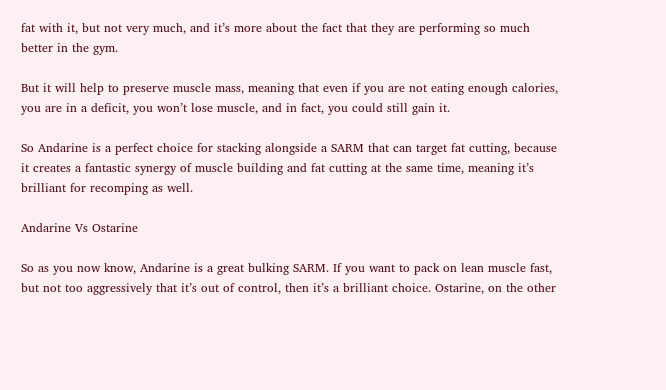fat with it, but not very much, and it’s more about the fact that they are performing so much better in the gym.

But it will help to preserve muscle mass, meaning that even if you are not eating enough calories, you are in a deficit, you won’t lose muscle, and in fact, you could still gain it.

So Andarine is a perfect choice for stacking alongside a SARM that can target fat cutting, because it creates a fantastic synergy of muscle building and fat cutting at the same time, meaning it’s brilliant for recomping as well.

Andarine Vs Ostarine

So as you now know, Andarine is a great bulking SARM. If you want to pack on lean muscle fast, but not too aggressively that it’s out of control, then it’s a brilliant choice. Ostarine, on the other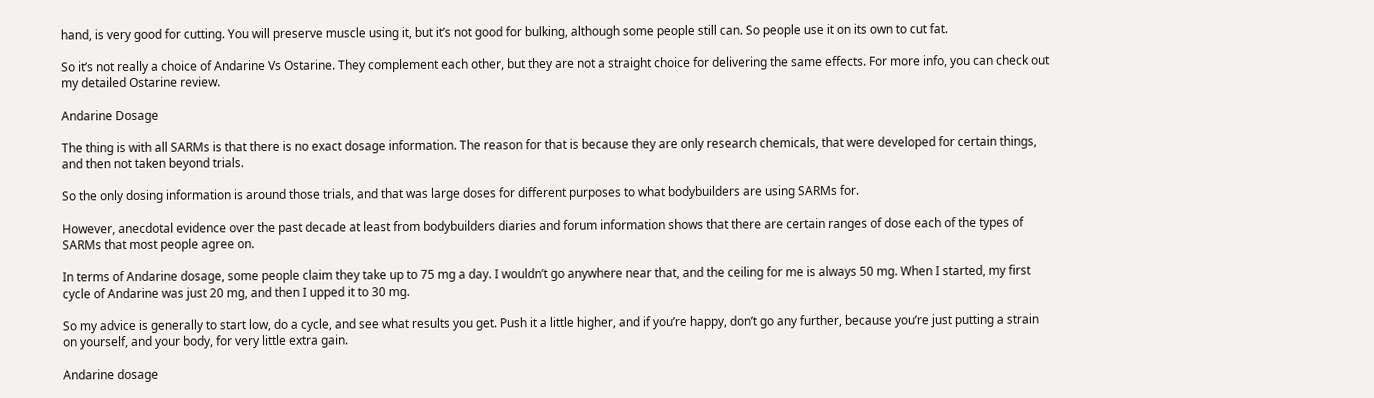hand, is very good for cutting. You will preserve muscle using it, but it’s not good for bulking, although some people still can. So people use it on its own to cut fat.

So it’s not really a choice of Andarine Vs Ostarine. They complement each other, but they are not a straight choice for delivering the same effects. For more info, you can check out my detailed Ostarine review.

Andarine Dosage

The thing is with all SARMs is that there is no exact dosage information. The reason for that is because they are only research chemicals, that were developed for certain things, and then not taken beyond trials.

So the only dosing information is around those trials, and that was large doses for different purposes to what bodybuilders are using SARMs for.

However, anecdotal evidence over the past decade at least from bodybuilders diaries and forum information shows that there are certain ranges of dose each of the types of SARMs that most people agree on.

In terms of Andarine dosage, some people claim they take up to 75 mg a day. I wouldn’t go anywhere near that, and the ceiling for me is always 50 mg. When I started, my first cycle of Andarine was just 20 mg, and then I upped it to 30 mg.

So my advice is generally to start low, do a cycle, and see what results you get. Push it a little higher, and if you’re happy, don’t go any further, because you’re just putting a strain on yourself, and your body, for very little extra gain.

Andarine dosage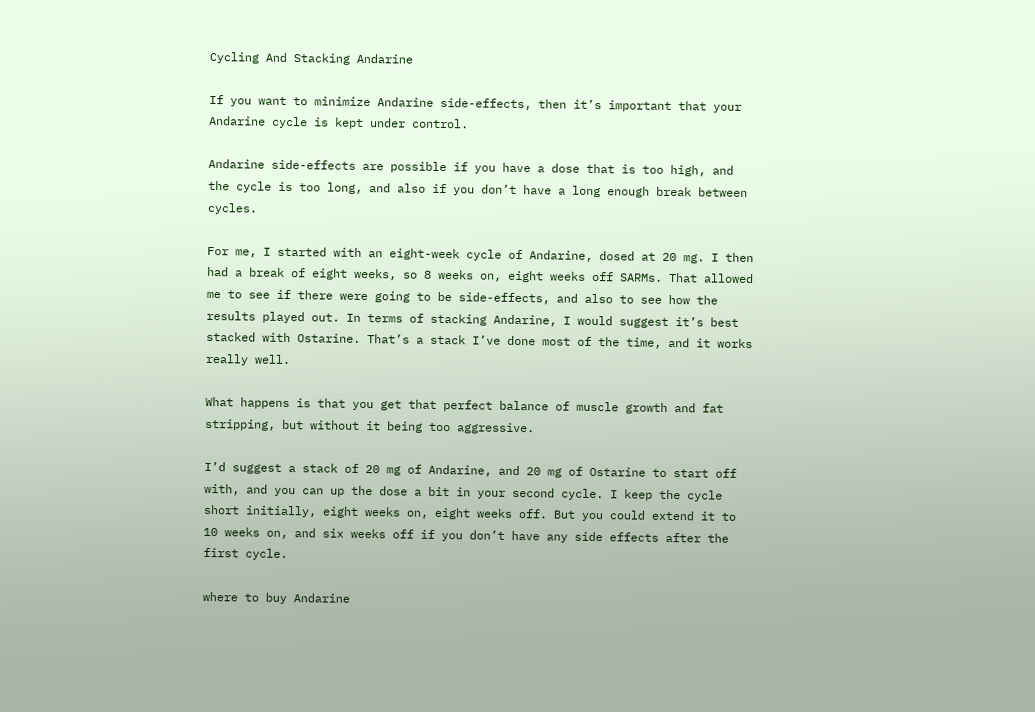Cycling And Stacking Andarine

If you want to minimize Andarine side-effects, then it’s important that your Andarine cycle is kept under control.

Andarine side-effects are possible if you have a dose that is too high, and the cycle is too long, and also if you don’t have a long enough break between cycles.

For me, I started with an eight-week cycle of Andarine, dosed at 20 mg. I then had a break of eight weeks, so 8 weeks on, eight weeks off SARMs. That allowed me to see if there were going to be side-effects, and also to see how the results played out. In terms of stacking Andarine, I would suggest it’s best stacked with Ostarine. That’s a stack I’ve done most of the time, and it works really well.

What happens is that you get that perfect balance of muscle growth and fat stripping, but without it being too aggressive.

I’d suggest a stack of 20 mg of Andarine, and 20 mg of Ostarine to start off with, and you can up the dose a bit in your second cycle. I keep the cycle short initially, eight weeks on, eight weeks off. But you could extend it to 10 weeks on, and six weeks off if you don’t have any side effects after the first cycle.

where to buy Andarine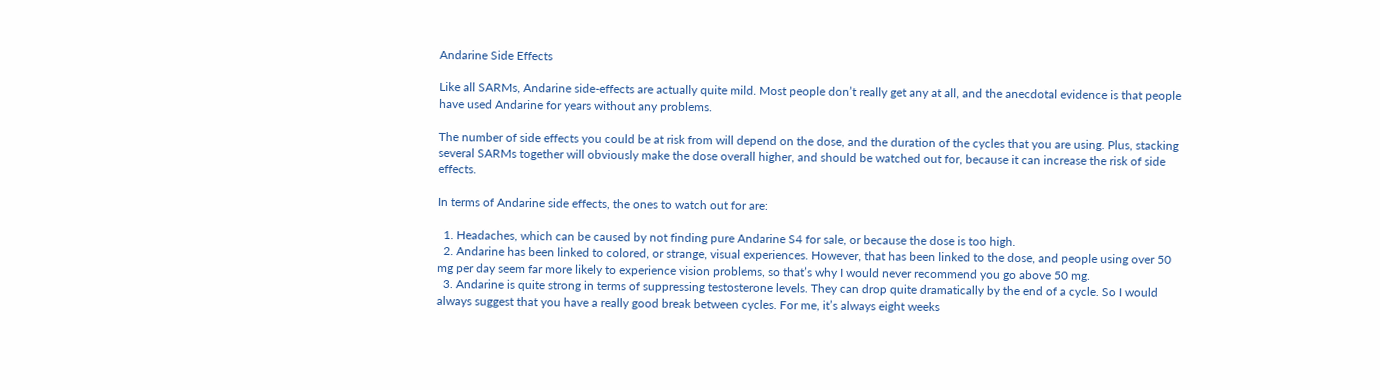Andarine Side Effects

Like all SARMs, Andarine side-effects are actually quite mild. Most people don’t really get any at all, and the anecdotal evidence is that people have used Andarine for years without any problems.

The number of side effects you could be at risk from will depend on the dose, and the duration of the cycles that you are using. Plus, stacking several SARMs together will obviously make the dose overall higher, and should be watched out for, because it can increase the risk of side effects.

In terms of Andarine side effects, the ones to watch out for are:

  1. Headaches, which can be caused by not finding pure Andarine S4 for sale, or because the dose is too high.
  2. Andarine has been linked to colored, or strange, visual experiences. However, that has been linked to the dose, and people using over 50 mg per day seem far more likely to experience vision problems, so that’s why I would never recommend you go above 50 mg.
  3. Andarine is quite strong in terms of suppressing testosterone levels. They can drop quite dramatically by the end of a cycle. So I would always suggest that you have a really good break between cycles. For me, it’s always eight weeks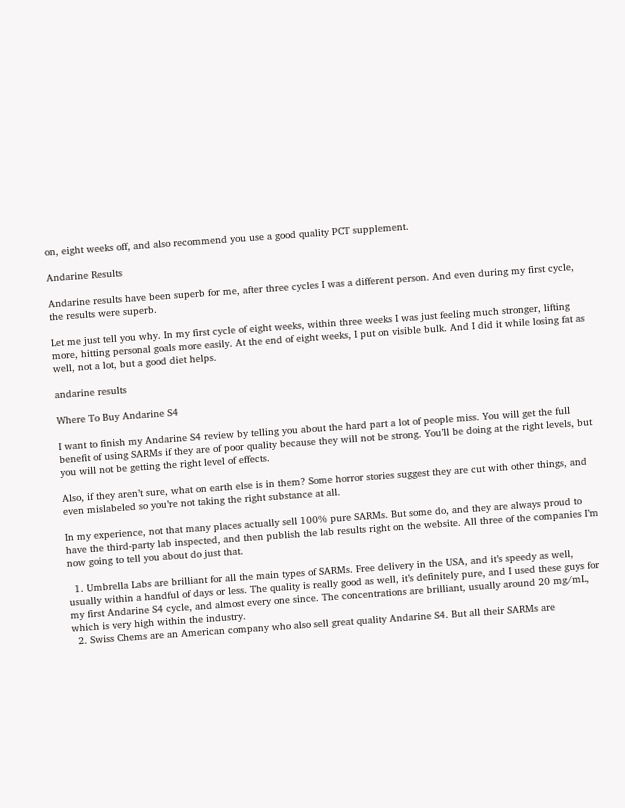on, eight weeks off, and also recommend you use a good quality PCT supplement.

Andarine Results

Andarine results have been superb for me, after three cycles I was a different person. And even during my first cycle, the results were superb.

Let me just tell you why. In my first cycle of eight weeks, within three weeks I was just feeling much stronger, lifting more, hitting personal goals more easily. At the end of eight weeks, I put on visible bulk. And I did it while losing fat as well, not a lot, but a good diet helps.

andarine results

Where To Buy Andarine S4

I want to finish my Andarine S4 review by telling you about the hard part a lot of people miss. You will get the full benefit of using SARMs if they are of poor quality because they will not be strong. You’ll be doing at the right levels, but you will not be getting the right level of effects.

Also, if they aren’t sure, what on earth else is in them? Some horror stories suggest they are cut with other things, and even mislabeled so you’re not taking the right substance at all.

In my experience, not that many places actually sell 100% pure SARMs. But some do, and they are always proud to have the third-party lab inspected, and then publish the lab results right on the website. All three of the companies I’m now going to tell you about do just that.

  1. Umbrella Labs are brilliant for all the main types of SARMs. Free delivery in the USA, and it’s speedy as well, usually within a handful of days or less. The quality is really good as well, it’s definitely pure, and I used these guys for my first Andarine S4 cycle, and almost every one since. The concentrations are brilliant, usually around 20 mg/mL, which is very high within the industry.
  2. Swiss Chems are an American company who also sell great quality Andarine S4. But all their SARMs are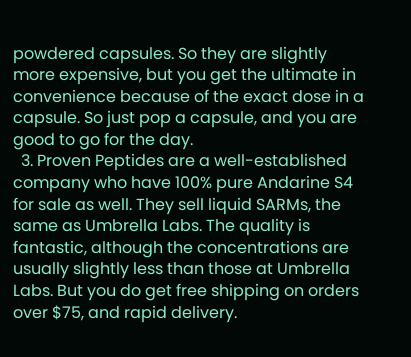powdered capsules. So they are slightly more expensive, but you get the ultimate in convenience because of the exact dose in a capsule. So just pop a capsule, and you are good to go for the day.
  3. Proven Peptides are a well-established company who have 100% pure Andarine S4 for sale as well. They sell liquid SARMs, the same as Umbrella Labs. The quality is fantastic, although the concentrations are usually slightly less than those at Umbrella Labs. But you do get free shipping on orders over $75, and rapid delivery.